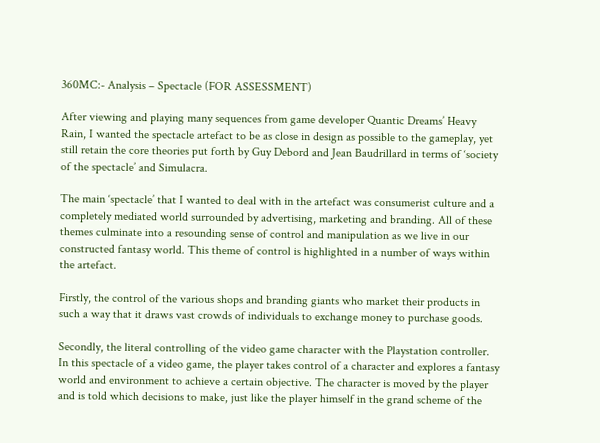360MC:- Analysis – Spectacle (FOR ASSESSMENT)

After viewing and playing many sequences from game developer Quantic Dreams’ Heavy Rain, I wanted the spectacle artefact to be as close in design as possible to the gameplay, yet still retain the core theories put forth by Guy Debord and Jean Baudrillard in terms of ‘society of the spectacle’ and Simulacra.

The main ‘spectacle’ that I wanted to deal with in the artefact was consumerist culture and a completely mediated world surrounded by advertising, marketing and branding. All of these themes culminate into a resounding sense of control and manipulation as we live in our constructed fantasy world. This theme of control is highlighted in a number of ways within the artefact.

Firstly, the control of the various shops and branding giants who market their products in such a way that it draws vast crowds of individuals to exchange money to purchase goods.

Secondly, the literal controlling of the video game character with the Playstation controller. In this spectacle of a video game, the player takes control of a character and explores a fantasy world and environment to achieve a certain objective. The character is moved by the player and is told which decisions to make, just like the player himself in the grand scheme of the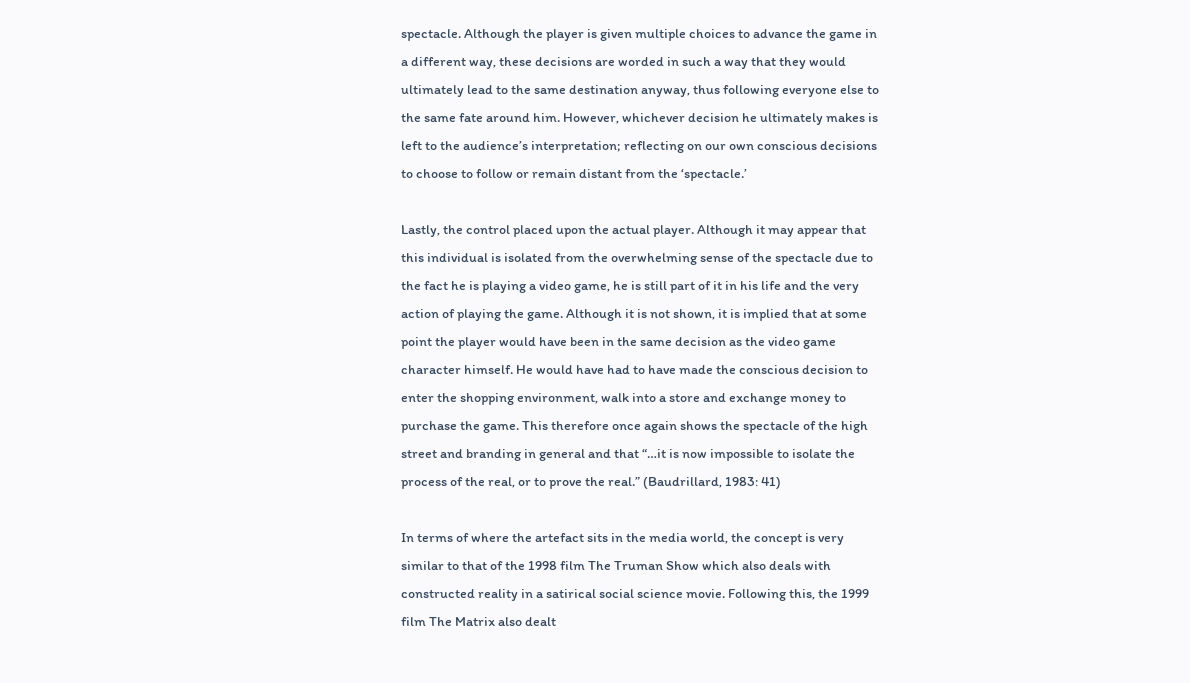spectacle. Although the player is given multiple choices to advance the game in a different way, these decisions are worded in such a way that they would ultimately lead to the same destination anyway, thus following everyone else to the same fate around him. However, whichever decision he ultimately makes is left to the audience’s interpretation; reflecting on our own conscious decisions to choose to follow or remain distant from the ‘spectacle.’

Lastly, the control placed upon the actual player. Although it may appear that this individual is isolated from the overwhelming sense of the spectacle due to the fact he is playing a video game, he is still part of it in his life and the very action of playing the game. Although it is not shown, it is implied that at some point the player would have been in the same decision as the video game character himself. He would have had to have made the conscious decision to enter the shopping environment, walk into a store and exchange money to purchase the game. This therefore once again shows the spectacle of the high street and branding in general and that “…it is now impossible to isolate the process of the real, or to prove the real.” (Baudrillard, 1983: 41)

In terms of where the artefact sits in the media world, the concept is very similar to that of the 1998 film The Truman Show which also deals with constructed reality in a satirical social science movie. Following this, the 1999 film The Matrix also dealt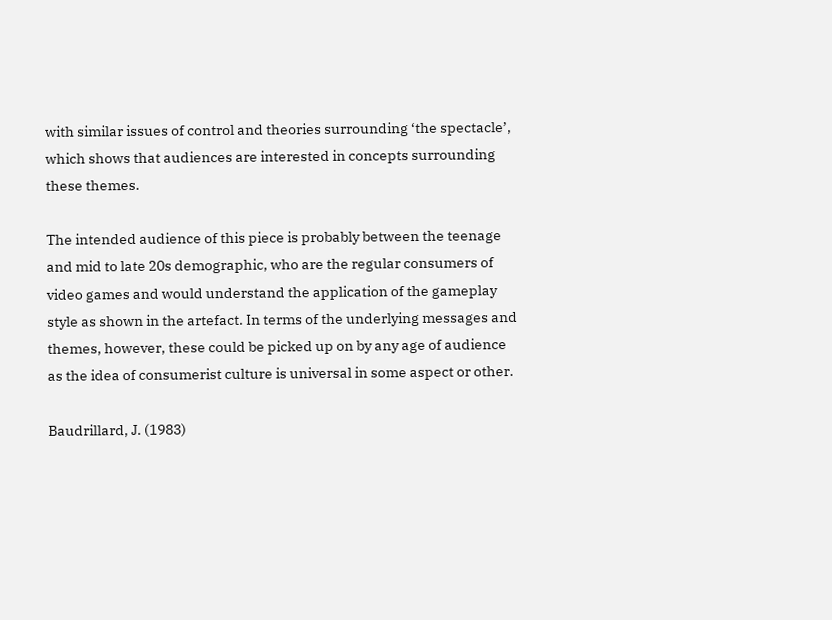with similar issues of control and theories surrounding ‘the spectacle’, which shows that audiences are interested in concepts surrounding these themes.

The intended audience of this piece is probably between the teenage and mid to late 20s demographic, who are the regular consumers of video games and would understand the application of the gameplay style as shown in the artefact. In terms of the underlying messages and themes, however, these could be picked up on by any age of audience as the idea of consumerist culture is universal in some aspect or other.

Baudrillard, J. (1983)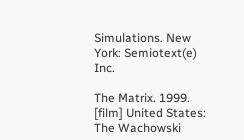Simulations. New York: Semiotext(e) Inc.

The Matrix. 1999. [film] United States: The Wachowski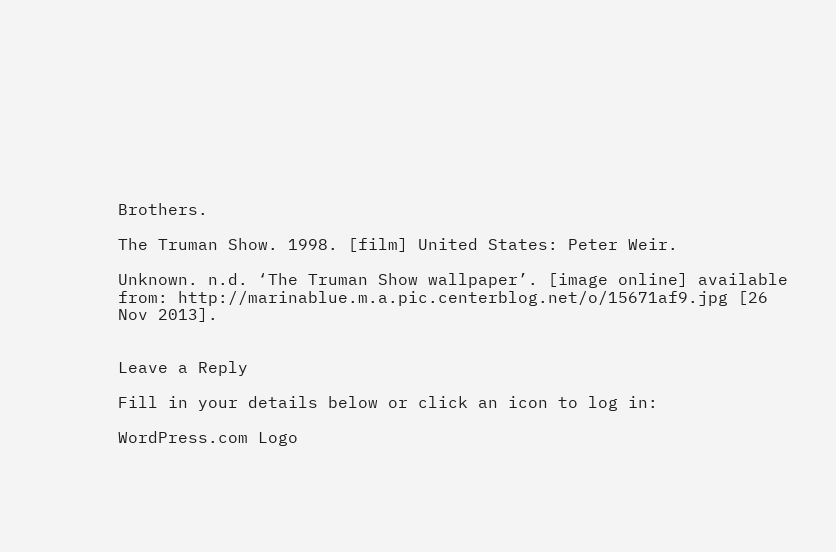Brothers.

The Truman Show. 1998. [film] United States: Peter Weir.

Unknown. n.d. ‘The Truman Show wallpaper’. [image online] available from: http://marinablue.m.a.pic.centerblog.net/o/15671af9.jpg [26 Nov 2013].


Leave a Reply

Fill in your details below or click an icon to log in:

WordPress.com Logo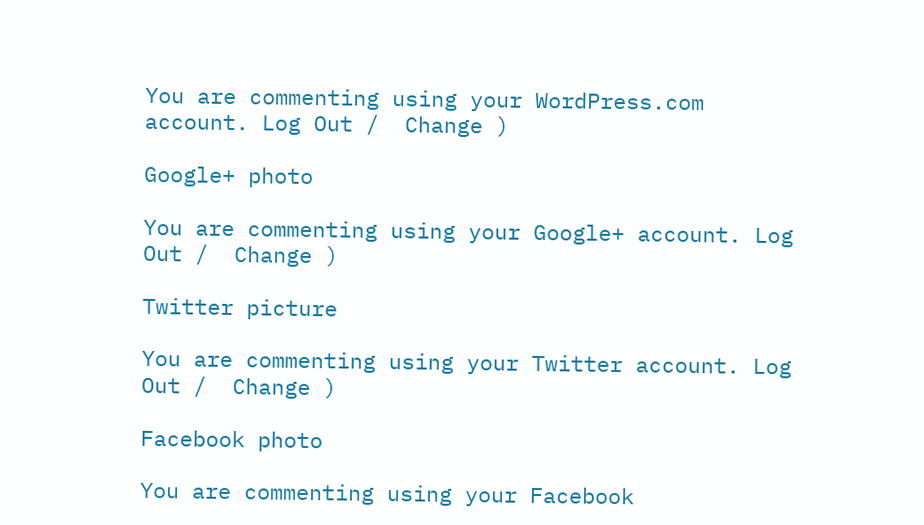You are commenting using your WordPress.com account. Log Out /  Change )

Google+ photo

You are commenting using your Google+ account. Log Out /  Change )

Twitter picture

You are commenting using your Twitter account. Log Out /  Change )

Facebook photo

You are commenting using your Facebook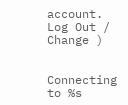account. Log Out /  Change )


Connecting to %s